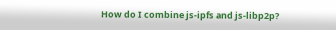How do I combine js-ipfs and js-libp2p?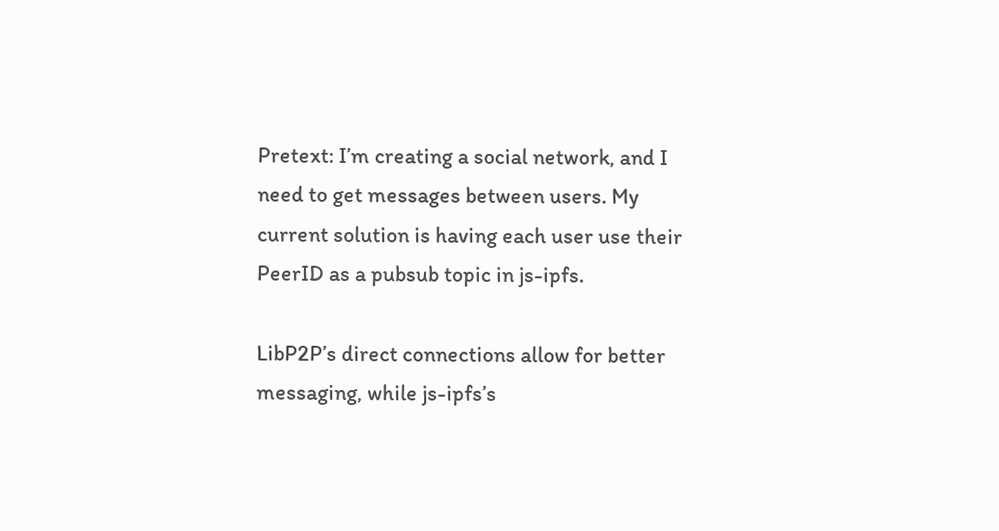Pretext: I’m creating a social network, and I need to get messages between users. My current solution is having each user use their PeerID as a pubsub topic in js-ipfs.

LibP2P’s direct connections allow for better messaging, while js-ipfs’s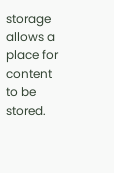storage allows a place for content to be stored.